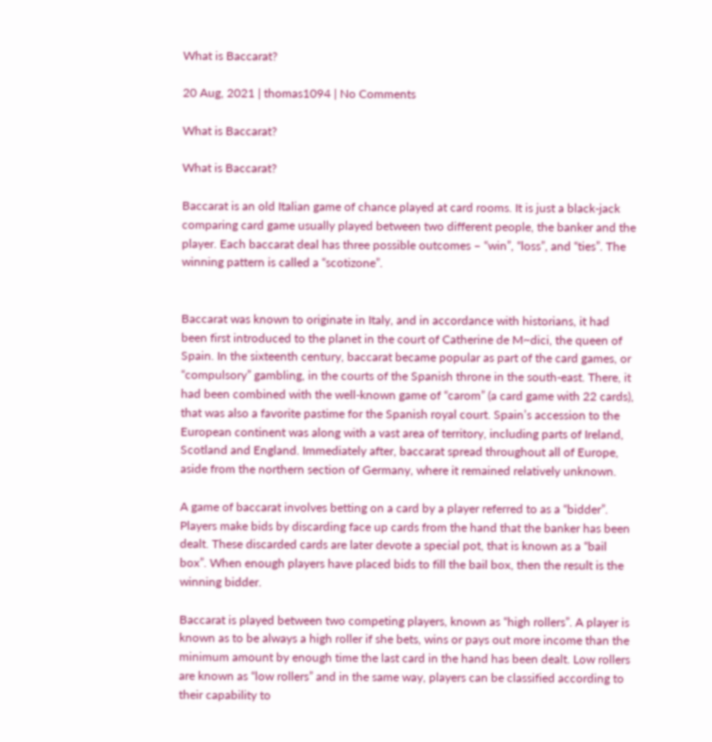What is Baccarat?

20 Aug, 2021 | thomas1094 | No Comments

What is Baccarat?

What is Baccarat?

Baccarat is an old Italian game of chance played at card rooms. It is just a black-jack comparing card game usually played between two different people, the banker and the player. Each baccarat deal has three possible outcomes – “win”, “loss”, and “ties”. The winning pattern is called a “scotizone”.


Baccarat was known to originate in Italy, and in accordance with historians, it had been first introduced to the planet in the court of Catherine de M~dici, the queen of Spain. In the sixteenth century, baccarat became popular as part of the card games, or “compulsory” gambling, in the courts of the Spanish throne in the south-east. There, it had been combined with the well-known game of “carom” (a card game with 22 cards), that was also a favorite pastime for the Spanish royal court. Spain’s accession to the European continent was along with a vast area of territory, including parts of Ireland, Scotland and England. Immediately after, baccarat spread throughout all of Europe, aside from the northern section of Germany, where it remained relatively unknown.

A game of baccarat involves betting on a card by a player referred to as a “bidder”. Players make bids by discarding face up cards from the hand that the banker has been dealt. These discarded cards are later devote a special pot, that is known as a “bail box”. When enough players have placed bids to fill the bail box, then the result is the winning bidder.

Baccarat is played between two competing players, known as “high rollers”. A player is known as to be always a high roller if she bets, wins or pays out more income than the minimum amount by enough time the last card in the hand has been dealt. Low rollers are known as “low rollers” and in the same way, players can be classified according to their capability to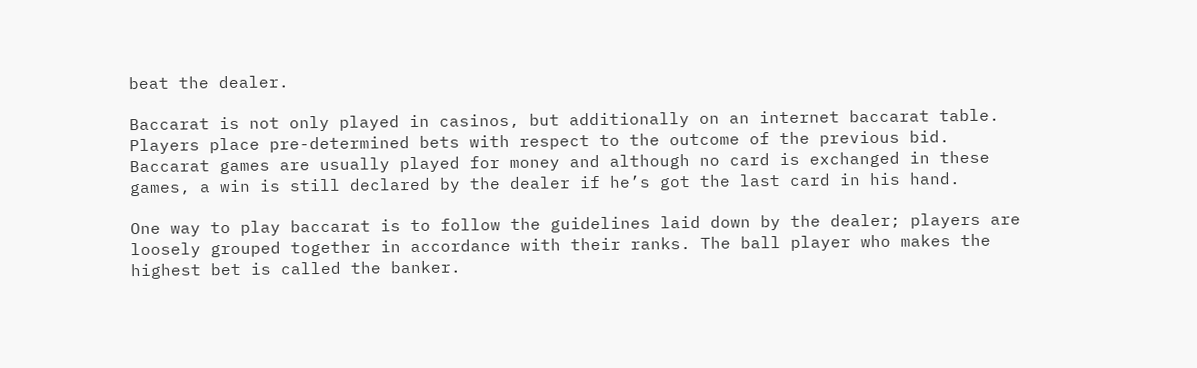beat the dealer.

Baccarat is not only played in casinos, but additionally on an internet baccarat table. Players place pre-determined bets with respect to the outcome of the previous bid. Baccarat games are usually played for money and although no card is exchanged in these games, a win is still declared by the dealer if he’s got the last card in his hand.

One way to play baccarat is to follow the guidelines laid down by the dealer; players are loosely grouped together in accordance with their ranks. The ball player who makes the highest bet is called the banker.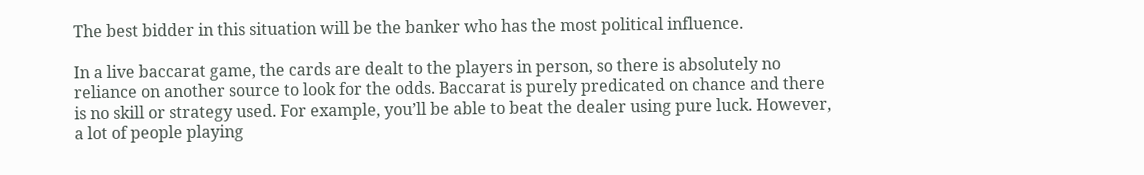The best bidder in this situation will be the banker who has the most political influence.

In a live baccarat game, the cards are dealt to the players in person, so there is absolutely no reliance on another source to look for the odds. Baccarat is purely predicated on chance and there is no skill or strategy used. For example, you’ll be able to beat the dealer using pure luck. However, a lot of people playing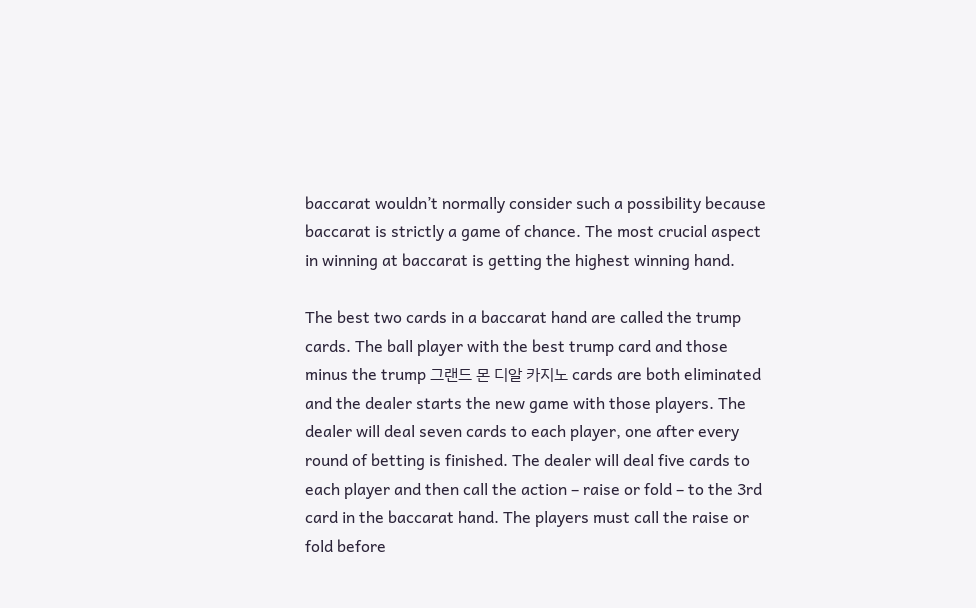baccarat wouldn’t normally consider such a possibility because baccarat is strictly a game of chance. The most crucial aspect in winning at baccarat is getting the highest winning hand.

The best two cards in a baccarat hand are called the trump cards. The ball player with the best trump card and those minus the trump 그랜드 몬 디알 카지노 cards are both eliminated and the dealer starts the new game with those players. The dealer will deal seven cards to each player, one after every round of betting is finished. The dealer will deal five cards to each player and then call the action – raise or fold – to the 3rd card in the baccarat hand. The players must call the raise or fold before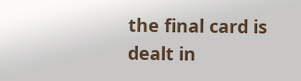the final card is dealt in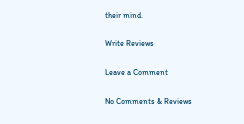their mind.

Write Reviews

Leave a Comment

No Comments & Reviews